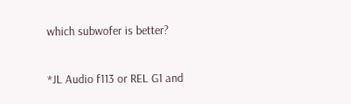which subwofer is better?

*JL Audio f113 or REL G1 and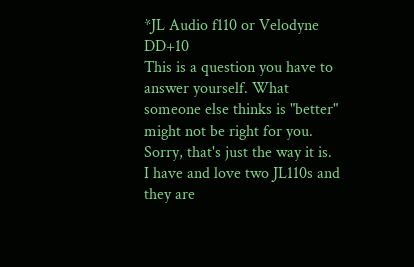*JL Audio f110 or Velodyne DD+10
This is a question you have to answer yourself. What someone else thinks is "better" might not be right for you. Sorry, that's just the way it is.
I have and love two JL110s and they are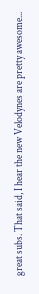great subs. That said, I hear the new Velodynes are pretty awesome...